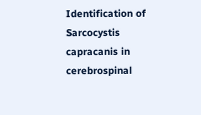Identification of Sarcocystis capracanis in cerebrospinal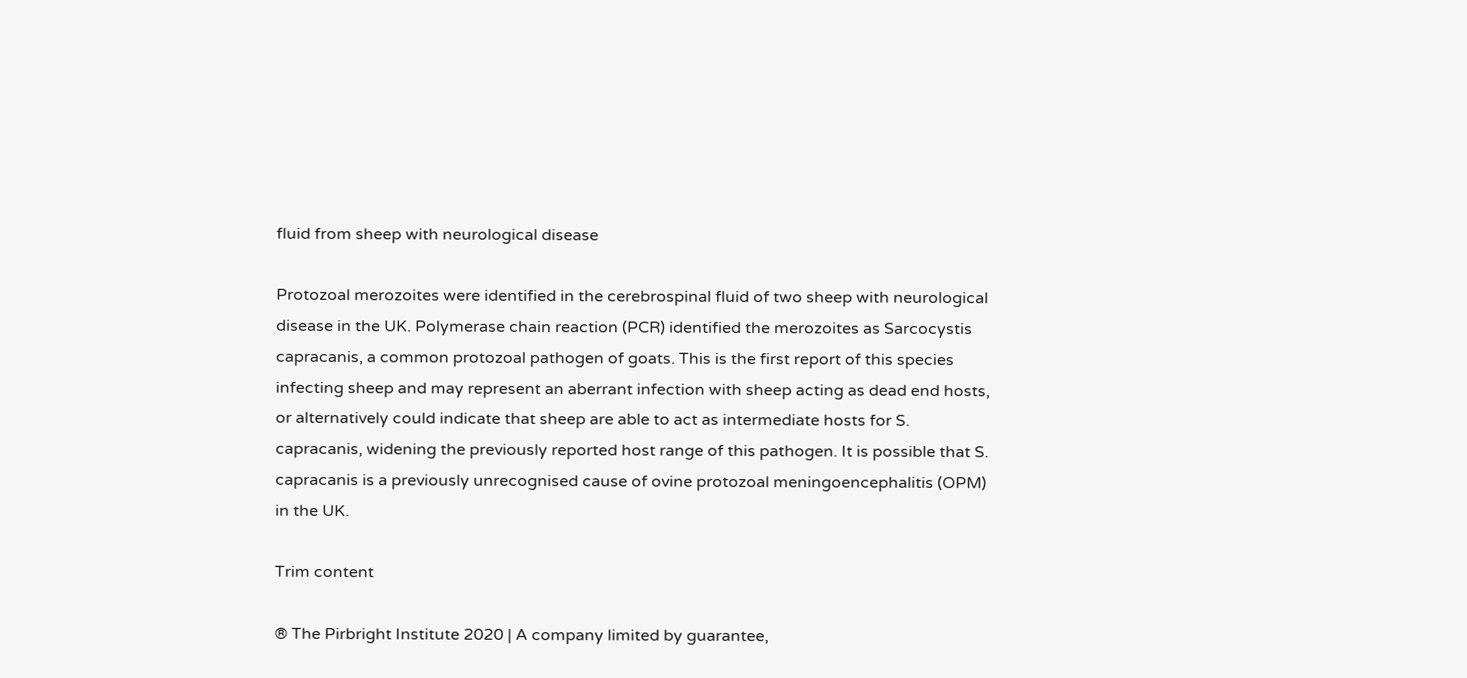fluid from sheep with neurological disease

Protozoal merozoites were identified in the cerebrospinal fluid of two sheep with neurological disease in the UK. Polymerase chain reaction (PCR) identified the merozoites as Sarcocystis capracanis, a common protozoal pathogen of goats. This is the first report of this species infecting sheep and may represent an aberrant infection with sheep acting as dead end hosts, or alternatively could indicate that sheep are able to act as intermediate hosts for S. capracanis, widening the previously reported host range of this pathogen. It is possible that S. capracanis is a previously unrecognised cause of ovine protozoal meningoencephalitis (OPM) in the UK.

Trim content

® The Pirbright Institute 2020 | A company limited by guarantee,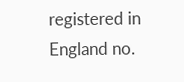registered in England no.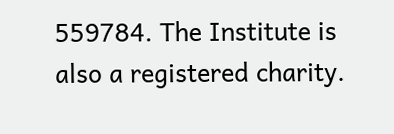559784. The Institute is also a registered charity.